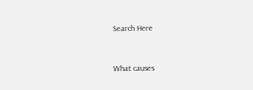Search Here


What causes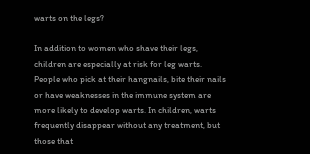warts on the legs?

In addition to women who shave their legs, children are especially at risk for leg warts. People who pick at their hangnails, bite their nails or have weaknesses in the immune system are more likely to develop warts. In children, warts frequently disappear without any treatment, but those that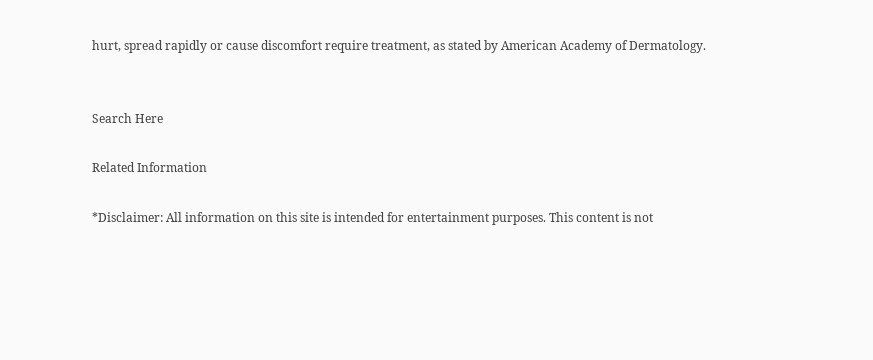hurt, spread rapidly or cause discomfort require treatment, as stated by American Academy of Dermatology.


Search Here

Related Information

*Disclaimer: All information on this site is intended for entertainment purposes. This content is not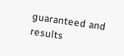guaranteed and results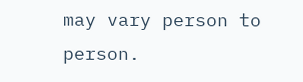may vary person to person.